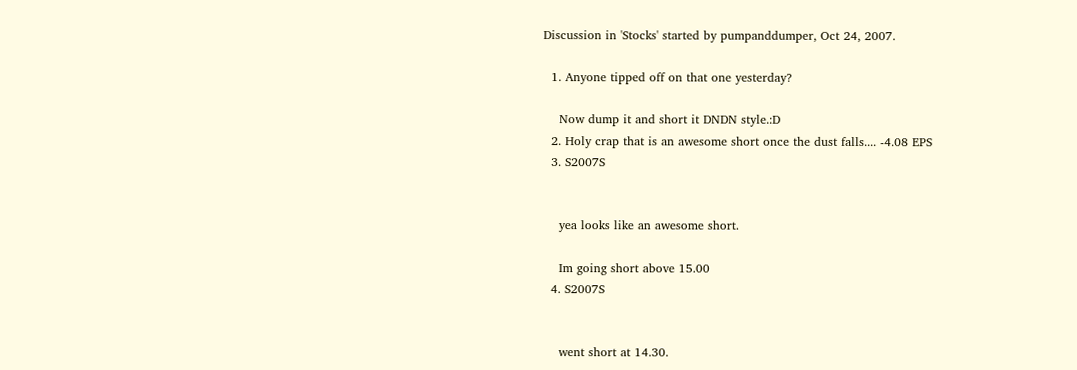Discussion in 'Stocks' started by pumpanddumper, Oct 24, 2007.

  1. Anyone tipped off on that one yesterday?

    Now dump it and short it DNDN style.:D
  2. Holy crap that is an awesome short once the dust falls.... -4.08 EPS
  3. S2007S


    yea looks like an awesome short.

    Im going short above 15.00
  4. S2007S


    went short at 14.30.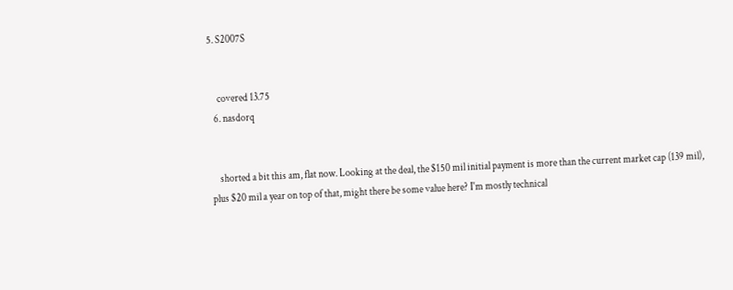5. S2007S


    covered 13.75
  6. nasdorq


    shorted a bit this am, flat now. Looking at the deal, the $150 mil initial payment is more than the current market cap (139 mil), plus $20 mil a year on top of that, might there be some value here? I'm mostly technical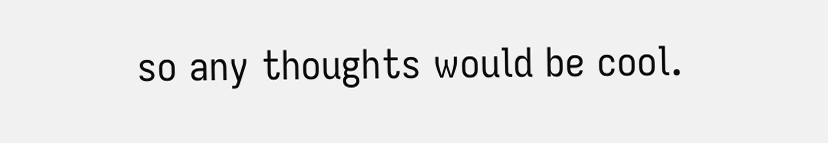so any thoughts would be cool.